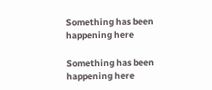Something has been happening here

Something has been happening here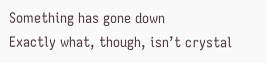Something has gone down
Exactly what, though, isn’t crystal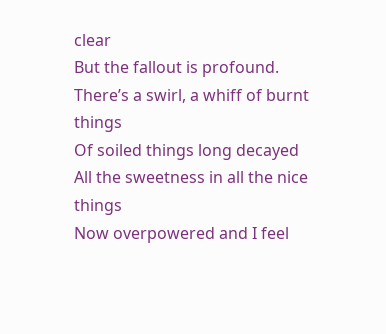clear
But the fallout is profound.
There’s a swirl, a whiff of burnt things
Of soiled things long decayed
All the sweetness in all the nice things
Now overpowered and I feel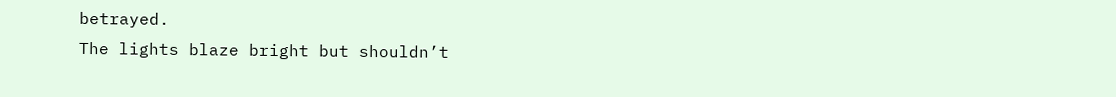betrayed.
The lights blaze bright but shouldn’t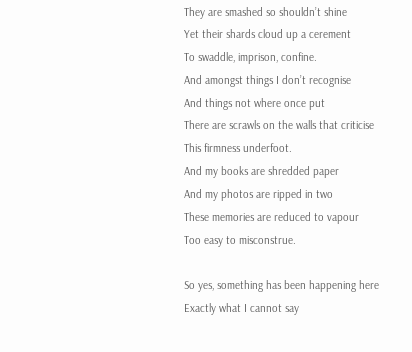They are smashed so shouldn’t shine
Yet their shards cloud up a cerement
To swaddle, imprison, confine.
And amongst things I don’t recognise
And things not where once put
There are scrawls on the walls that criticise
This firmness underfoot.
And my books are shredded paper
And my photos are ripped in two
These memories are reduced to vapour
Too easy to misconstrue.

So yes, something has been happening here
Exactly what I cannot say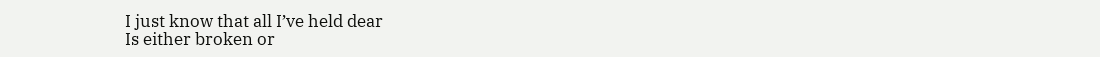I just know that all I’ve held dear
Is either broken or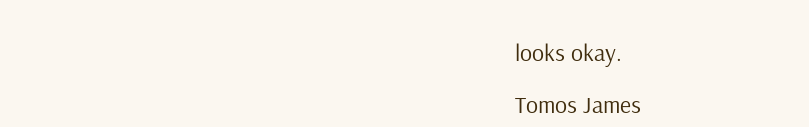looks okay.

Tomos James